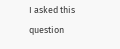I asked this question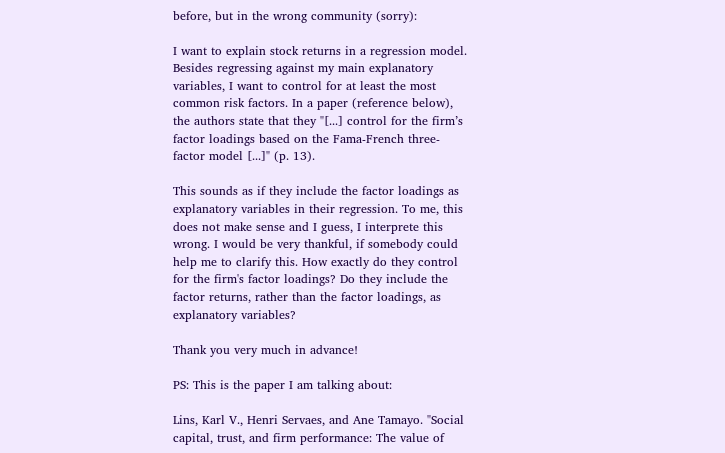before, but in the wrong community (sorry):

I want to explain stock returns in a regression model. Besides regressing against my main explanatory variables, I want to control for at least the most common risk factors. In a paper (reference below), the authors state that they "[...] control for the firm’s factor loadings based on the Fama-French three-factor model [...]" (p. 13).

This sounds as if they include the factor loadings as explanatory variables in their regression. To me, this does not make sense and I guess, I interprete this wrong. I would be very thankful, if somebody could help me to clarify this. How exactly do they control for the firm's factor loadings? Do they include the factor returns, rather than the factor loadings, as explanatory variables?

Thank you very much in advance!

PS: This is the paper I am talking about:

Lins, Karl V., Henri Servaes, and Ane Tamayo. "Social capital, trust, and firm performance: The value of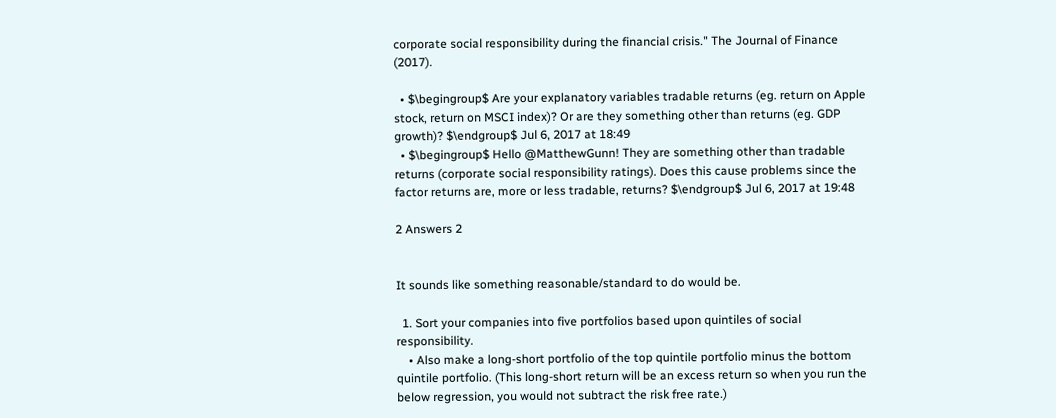corporate social responsibility during the financial crisis." The Journal of Finance (2017).

  • $\begingroup$ Are your explanatory variables tradable returns (eg. return on Apple stock, return on MSCI index)? Or are they something other than returns (eg. GDP growth)? $\endgroup$ Jul 6, 2017 at 18:49
  • $\begingroup$ Hello @MatthewGunn! They are something other than tradable returns (corporate social responsibility ratings). Does this cause problems since the factor returns are, more or less tradable, returns? $\endgroup$ Jul 6, 2017 at 19:48

2 Answers 2


It sounds like something reasonable/standard to do would be.

  1. Sort your companies into five portfolios based upon quintiles of social responsibility.
    • Also make a long-short portfolio of the top quintile portfolio minus the bottom quintile portfolio. (This long-short return will be an excess return so when you run the below regression, you would not subtract the risk free rate.)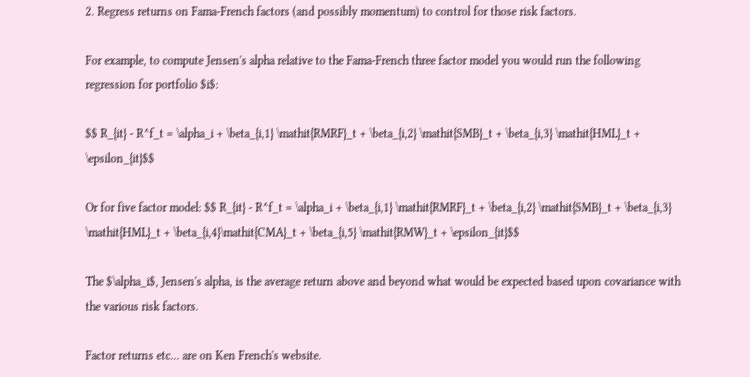2. Regress returns on Fama-French factors (and possibly momentum) to control for those risk factors.

For example, to compute Jensen's alpha relative to the Fama-French three factor model you would run the following regression for portfolio $i$:

$$ R_{it} - R^f_t = \alpha_i + \beta_{i,1} \mathit{RMRF}_t + \beta_{i,2} \mathit{SMB}_t + \beta_{i,3} \mathit{HML}_t + \epsilon_{it}$$

Or for five factor model: $$ R_{it} - R^f_t = \alpha_i + \beta_{i,1} \mathit{RMRF}_t + \beta_{i,2} \mathit{SMB}_t + \beta_{i,3} \mathit{HML}_t + \beta_{i,4}\mathit{CMA}_t + \beta_{i,5} \mathit{RMW}_t + \epsilon_{it}$$

The $\alpha_i$, Jensen's alpha, is the average return above and beyond what would be expected based upon covariance with the various risk factors.

Factor returns etc... are on Ken French's website.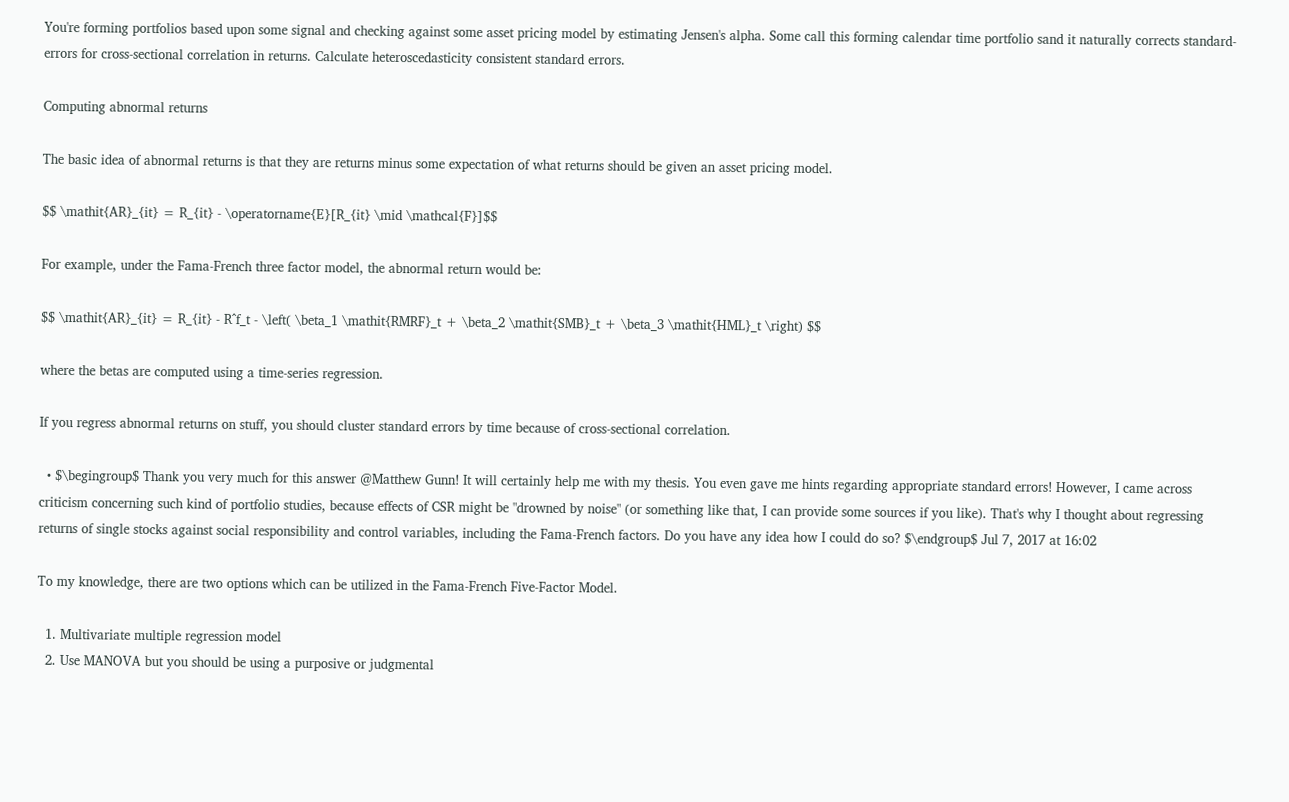You're forming portfolios based upon some signal and checking against some asset pricing model by estimating Jensen's alpha. Some call this forming calendar time portfolio sand it naturally corrects standard-errors for cross-sectional correlation in returns. Calculate heteroscedasticity consistent standard errors.

Computing abnormal returns

The basic idea of abnormal returns is that they are returns minus some expectation of what returns should be given an asset pricing model.

$$ \mathit{AR}_{it} = R_{it} - \operatorname{E}[R_{it} \mid \mathcal{F}]$$

For example, under the Fama-French three factor model, the abnormal return would be:

$$ \mathit{AR}_{it} = R_{it} - R^f_t - \left( \beta_1 \mathit{RMRF}_t + \beta_2 \mathit{SMB}_t + \beta_3 \mathit{HML}_t \right) $$

where the betas are computed using a time-series regression.

If you regress abnormal returns on stuff, you should cluster standard errors by time because of cross-sectional correlation.

  • $\begingroup$ Thank you very much for this answer @Matthew Gunn! It will certainly help me with my thesis. You even gave me hints regarding appropriate standard errors! However, I came across criticism concerning such kind of portfolio studies, because effects of CSR might be "drowned by noise" (or something like that, I can provide some sources if you like). That's why I thought about regressing returns of single stocks against social responsibility and control variables, including the Fama-French factors. Do you have any idea how I could do so? $\endgroup$ Jul 7, 2017 at 16:02

To my knowledge, there are two options which can be utilized in the Fama-French Five-Factor Model.

  1. Multivariate multiple regression model
  2. Use MANOVA but you should be using a purposive or judgmental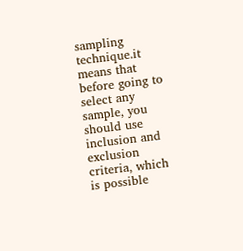sampling technique.it means that before going to select any sample, you should use inclusion and exclusion criteria, which is possible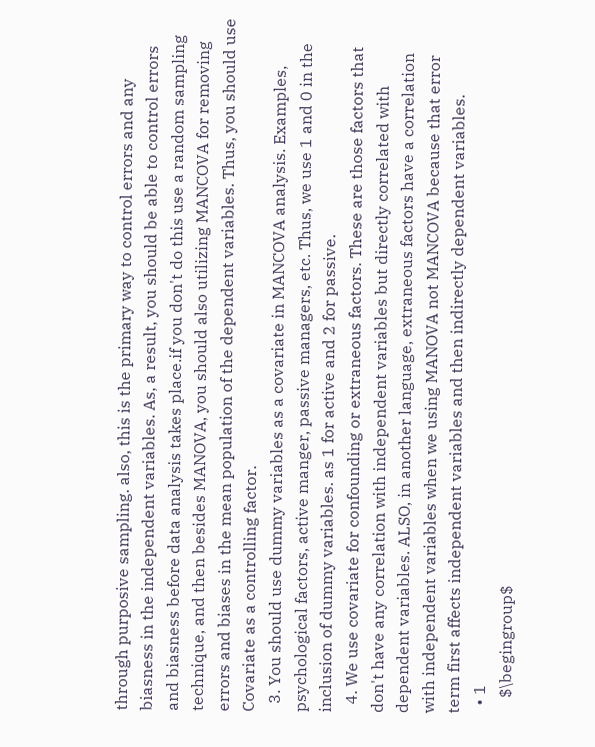through purposive sampling. also, this is the primary way to control errors and any biasness in the independent variables. As, a result, you should be able to control errors and biasness before data analysis takes place.if you don't do this use a random sampling technique, and then besides MANOVA, you should also utilizing MANCOVA for removing errors and biases in the mean population of the dependent variables. Thus, you should use Covariate as a controlling factor.
  3. You should use dummy variables as a covariate in MANCOVA analysis. Examples, psychological factors, active manger, passive managers, etc. Thus, we use 1 and 0 in the inclusion of dummy variables. as 1 for active and 2 for passive.
  4. We use covariate for confounding or extraneous factors. These are those factors that don't have any correlation with independent variables but directly correlated with dependent variables. ALSO, in another language, extraneous factors have a correlation with independent variables when we using MANOVA not MANCOVA because that error term first affects independent variables and then indirectly dependent variables.
  • 1
    $\begingroup$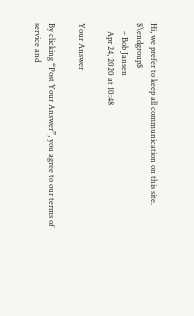Hi, we prefer to keep all communication on this site. $\endgroup$
    – Bob Jansen
    Apr 24, 2020 at 10:48

Your Answer

By clicking “Post Your Answer”, you agree to our terms of service and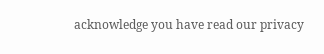acknowledge you have read our privacy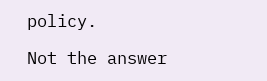policy.

Not the answer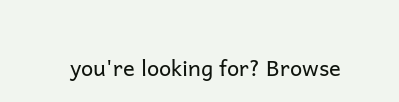you're looking for? Browse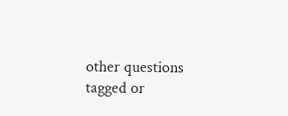other questions tagged or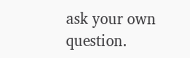ask your own question.